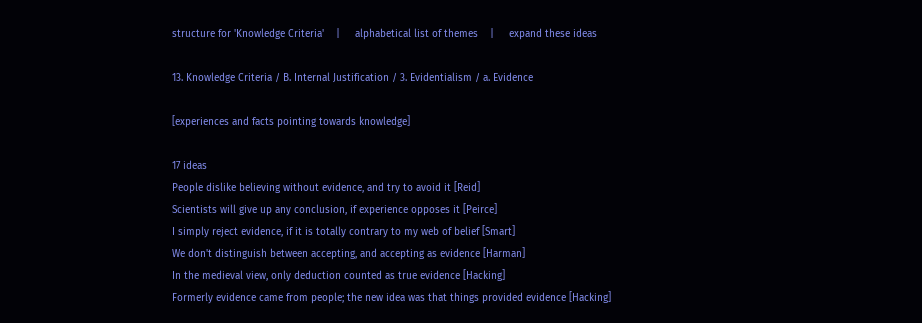structure for 'Knowledge Criteria'    |     alphabetical list of themes    |     expand these ideas

13. Knowledge Criteria / B. Internal Justification / 3. Evidentialism / a. Evidence

[experiences and facts pointing towards knowledge]

17 ideas
People dislike believing without evidence, and try to avoid it [Reid]
Scientists will give up any conclusion, if experience opposes it [Peirce]
I simply reject evidence, if it is totally contrary to my web of belief [Smart]
We don't distinguish between accepting, and accepting as evidence [Harman]
In the medieval view, only deduction counted as true evidence [Hacking]
Formerly evidence came from people; the new idea was that things provided evidence [Hacking]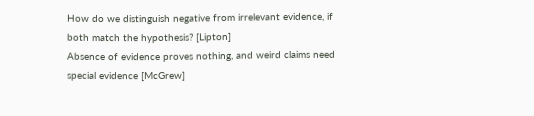How do we distinguish negative from irrelevant evidence, if both match the hypothesis? [Lipton]
Absence of evidence proves nothing, and weird claims need special evidence [McGrew]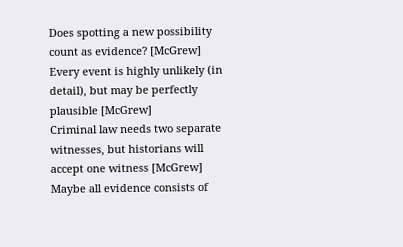Does spotting a new possibility count as evidence? [McGrew]
Every event is highly unlikely (in detail), but may be perfectly plausible [McGrew]
Criminal law needs two separate witnesses, but historians will accept one witness [McGrew]
Maybe all evidence consists of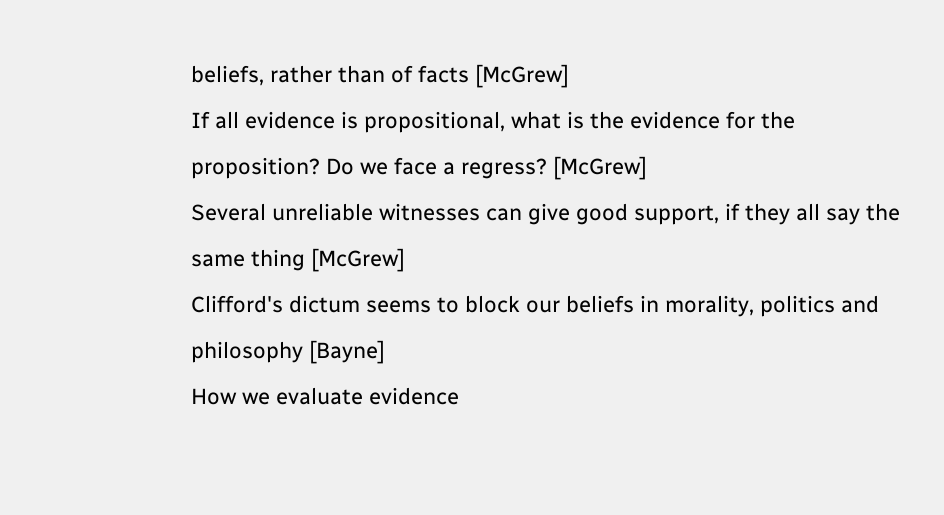beliefs, rather than of facts [McGrew]
If all evidence is propositional, what is the evidence for the proposition? Do we face a regress? [McGrew]
Several unreliable witnesses can give good support, if they all say the same thing [McGrew]
Clifford's dictum seems to block our beliefs in morality, politics and philosophy [Bayne]
How we evaluate evidence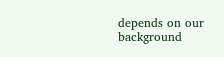depends on our background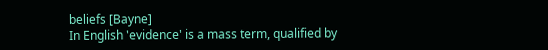beliefs [Bayne]
In English 'evidence' is a mass term, qualified by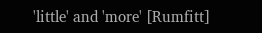'little' and 'more' [Rumfitt]